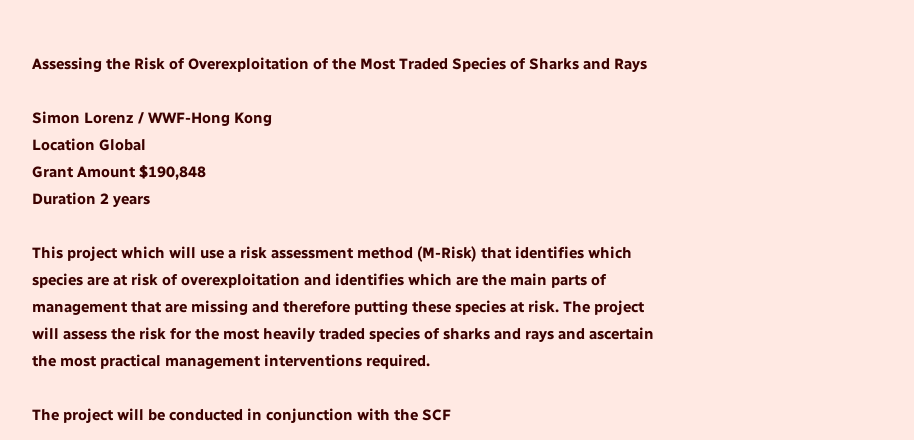Assessing the Risk of Overexploitation of the Most Traded Species of Sharks and Rays

Simon Lorenz / WWF-Hong Kong
Location Global
Grant Amount $190,848
Duration 2 years

This project which will use a risk assessment method (M-Risk) that identifies which species are at risk of overexploitation and identifies which are the main parts of management that are missing and therefore putting these species at risk. The project will assess the risk for the most heavily traded species of sharks and rays and ascertain the most practical management interventions required.

The project will be conducted in conjunction with the SCF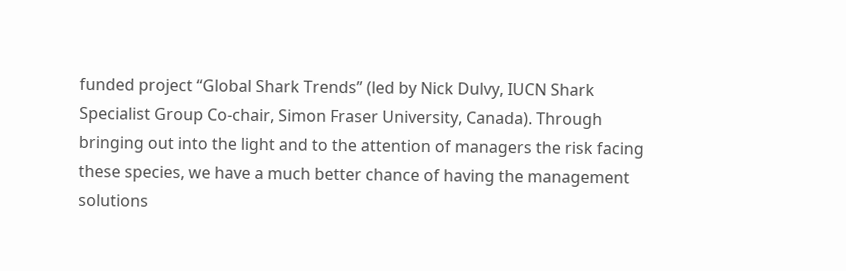funded project “Global Shark Trends” (led by Nick Dulvy, IUCN Shark Specialist Group Co-chair, Simon Fraser University, Canada). Through bringing out into the light and to the attention of managers the risk facing these species, we have a much better chance of having the management solutions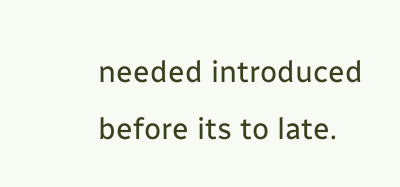needed introduced before its to late.